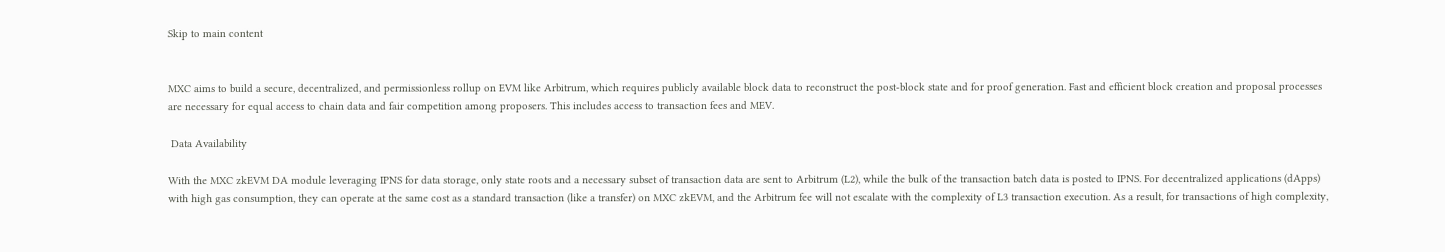Skip to main content


MXC aims to build a secure, decentralized, and permissionless rollup on EVM like Arbitrum, which requires publicly available block data to reconstruct the post-block state and for proof generation. Fast and efficient block creation and proposal processes are necessary for equal access to chain data and fair competition among proposers. This includes access to transaction fees and MEV.

 Data Availability

With the MXC zkEVM DA module leveraging IPNS for data storage, only state roots and a necessary subset of transaction data are sent to Arbitrum (L2), while the bulk of the transaction batch data is posted to IPNS. For decentralized applications (dApps) with high gas consumption, they can operate at the same cost as a standard transaction (like a transfer) on MXC zkEVM, and the Arbitrum fee will not escalate with the complexity of L3 transaction execution. As a result, for transactions of high complexity,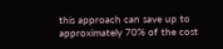this approach can save up to approximately 70% of the cost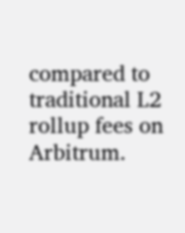compared to traditional L2 rollup fees on Arbitrum.